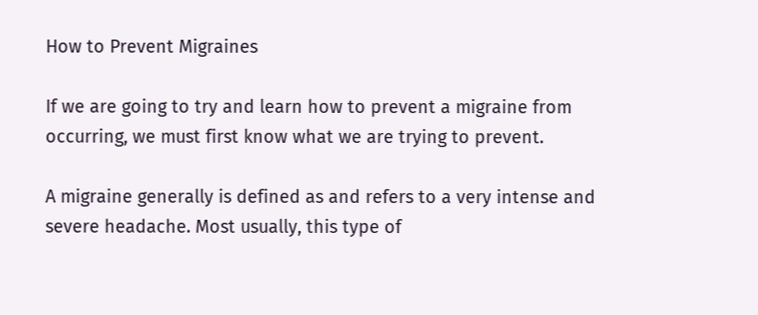How to Prevent Migraines

If we are going to try and learn how to prevent a migraine from occurring, we must first know what we are trying to prevent.

A migraine generally is defined as and refers to a very intense and severe headache. Most usually, this type of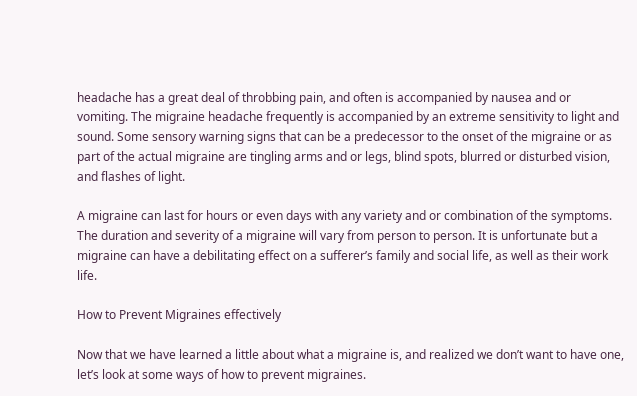headache has a great deal of throbbing pain, and often is accompanied by nausea and or vomiting. The migraine headache frequently is accompanied by an extreme sensitivity to light and sound. Some sensory warning signs that can be a predecessor to the onset of the migraine or as part of the actual migraine are tingling arms and or legs, blind spots, blurred or disturbed vision, and flashes of light.

A migraine can last for hours or even days with any variety and or combination of the symptoms. The duration and severity of a migraine will vary from person to person. It is unfortunate but a migraine can have a debilitating effect on a sufferer’s family and social life, as well as their work life.

How to Prevent Migraines effectively

Now that we have learned a little about what a migraine is, and realized we don’t want to have one, let’s look at some ways of how to prevent migraines.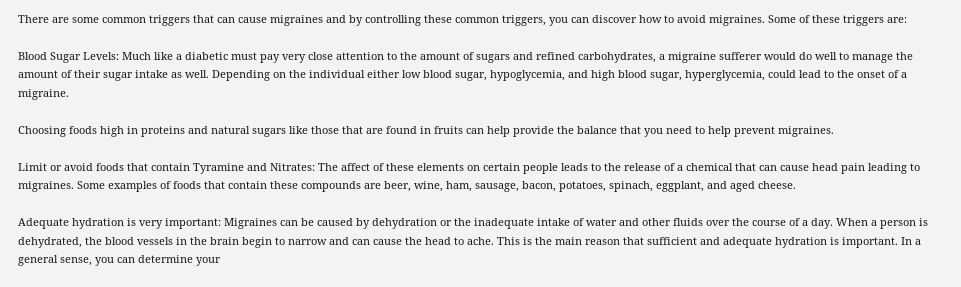There are some common triggers that can cause migraines and by controlling these common triggers, you can discover how to avoid migraines. Some of these triggers are:

Blood Sugar Levels: Much like a diabetic must pay very close attention to the amount of sugars and refined carbohydrates, a migraine sufferer would do well to manage the amount of their sugar intake as well. Depending on the individual either low blood sugar, hypoglycemia, and high blood sugar, hyperglycemia, could lead to the onset of a migraine.

Choosing foods high in proteins and natural sugars like those that are found in fruits can help provide the balance that you need to help prevent migraines.

Limit or avoid foods that contain Tyramine and Nitrates: The affect of these elements on certain people leads to the release of a chemical that can cause head pain leading to migraines. Some examples of foods that contain these compounds are beer, wine, ham, sausage, bacon, potatoes, spinach, eggplant, and aged cheese.

Adequate hydration is very important: Migraines can be caused by dehydration or the inadequate intake of water and other fluids over the course of a day. When a person is dehydrated, the blood vessels in the brain begin to narrow and can cause the head to ache. This is the main reason that sufficient and adequate hydration is important. In a general sense, you can determine your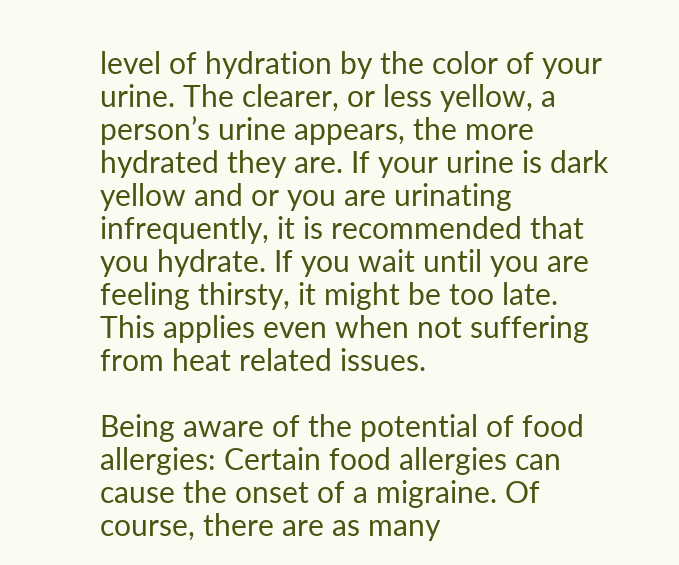level of hydration by the color of your urine. The clearer, or less yellow, a person’s urine appears, the more hydrated they are. If your urine is dark yellow and or you are urinating infrequently, it is recommended that you hydrate. If you wait until you are feeling thirsty, it might be too late. This applies even when not suffering from heat related issues.

Being aware of the potential of food allergies: Certain food allergies can cause the onset of a migraine. Of course, there are as many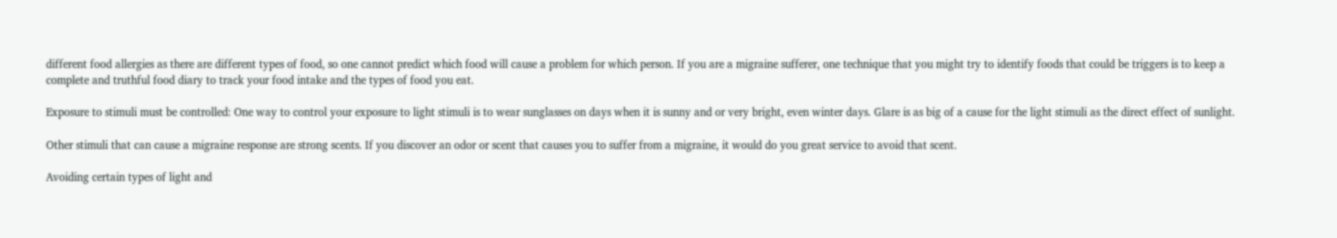different food allergies as there are different types of food, so one cannot predict which food will cause a problem for which person. If you are a migraine sufferer, one technique that you might try to identify foods that could be triggers is to keep a complete and truthful food diary to track your food intake and the types of food you eat.

Exposure to stimuli must be controlled: One way to control your exposure to light stimuli is to wear sunglasses on days when it is sunny and or very bright, even winter days. Glare is as big of a cause for the light stimuli as the direct effect of sunlight.

Other stimuli that can cause a migraine response are strong scents. If you discover an odor or scent that causes you to suffer from a migraine, it would do you great service to avoid that scent.

Avoiding certain types of light and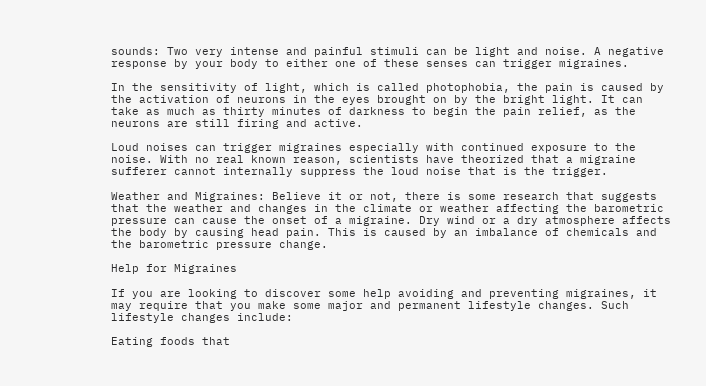sounds: Two very intense and painful stimuli can be light and noise. A negative response by your body to either one of these senses can trigger migraines.

In the sensitivity of light, which is called photophobia, the pain is caused by the activation of neurons in the eyes brought on by the bright light. It can take as much as thirty minutes of darkness to begin the pain relief, as the neurons are still firing and active.

Loud noises can trigger migraines especially with continued exposure to the noise. With no real known reason, scientists have theorized that a migraine sufferer cannot internally suppress the loud noise that is the trigger.

Weather and Migraines: Believe it or not, there is some research that suggests that the weather and changes in the climate or weather affecting the barometric pressure can cause the onset of a migraine. Dry wind or a dry atmosphere affects the body by causing head pain. This is caused by an imbalance of chemicals and the barometric pressure change.

Help for Migraines

If you are looking to discover some help avoiding and preventing migraines, it may require that you make some major and permanent lifestyle changes. Such lifestyle changes include:

Eating foods that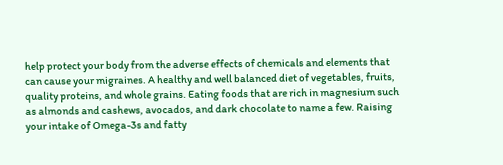help protect your body from the adverse effects of chemicals and elements that can cause your migraines. A healthy and well balanced diet of vegetables, fruits, quality proteins, and whole grains. Eating foods that are rich in magnesium such as almonds and cashews, avocados, and dark chocolate to name a few. Raising your intake of Omega-3s and fatty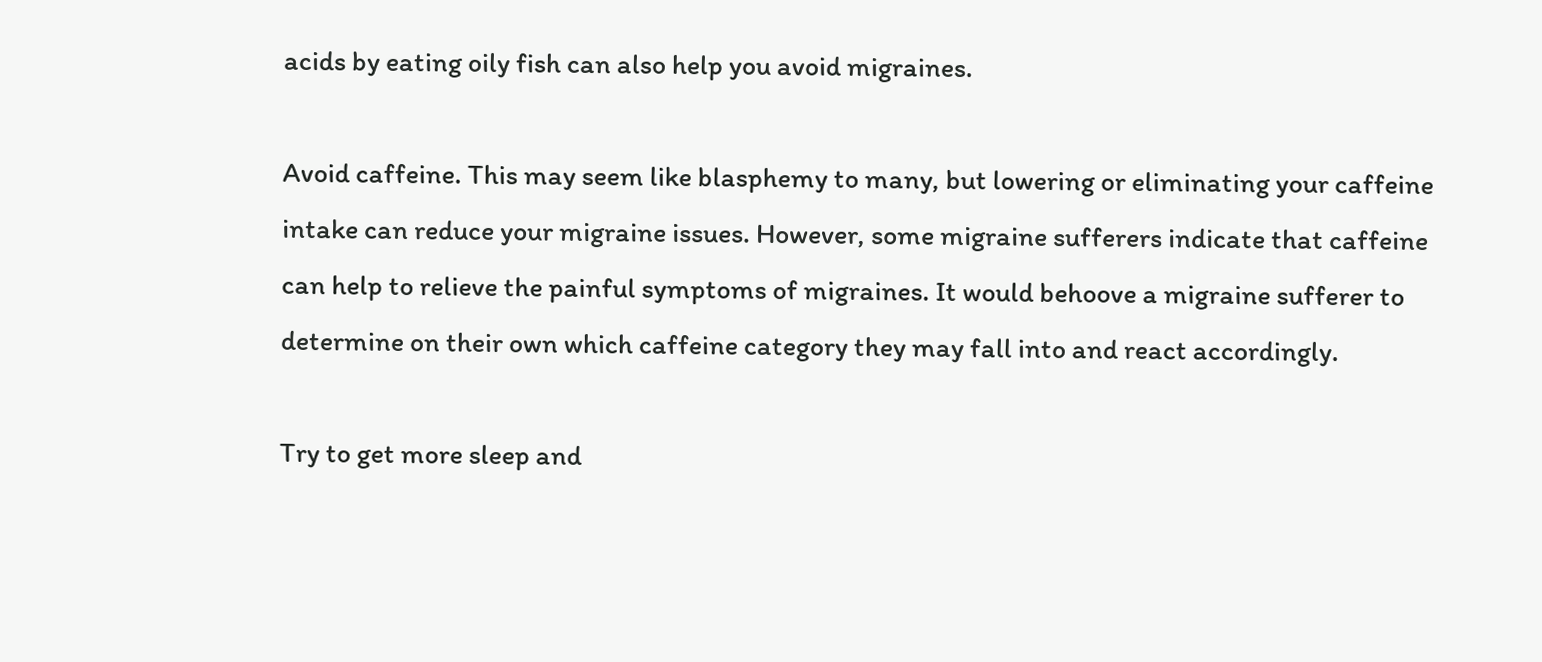acids by eating oily fish can also help you avoid migraines.

Avoid caffeine. This may seem like blasphemy to many, but lowering or eliminating your caffeine intake can reduce your migraine issues. However, some migraine sufferers indicate that caffeine can help to relieve the painful symptoms of migraines. It would behoove a migraine sufferer to determine on their own which caffeine category they may fall into and react accordingly.

Try to get more sleep and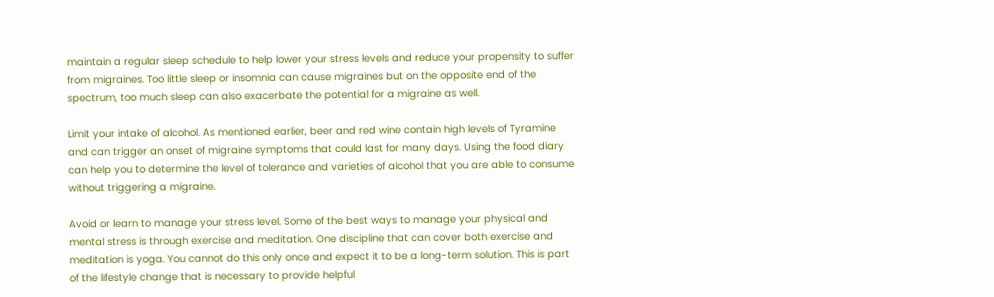maintain a regular sleep schedule to help lower your stress levels and reduce your propensity to suffer from migraines. Too little sleep or insomnia can cause migraines but on the opposite end of the spectrum, too much sleep can also exacerbate the potential for a migraine as well.

Limit your intake of alcohol. As mentioned earlier, beer and red wine contain high levels of Tyramine and can trigger an onset of migraine symptoms that could last for many days. Using the food diary can help you to determine the level of tolerance and varieties of alcohol that you are able to consume without triggering a migraine.

Avoid or learn to manage your stress level. Some of the best ways to manage your physical and mental stress is through exercise and meditation. One discipline that can cover both exercise and meditation is yoga. You cannot do this only once and expect it to be a long-term solution. This is part of the lifestyle change that is necessary to provide helpful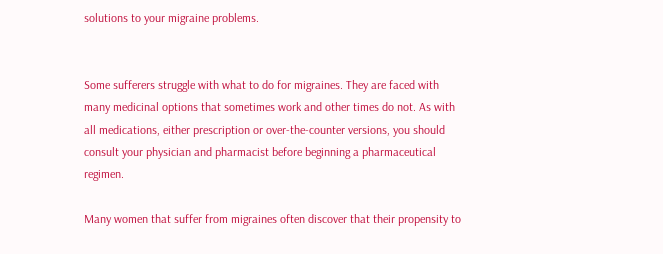solutions to your migraine problems.


Some sufferers struggle with what to do for migraines. They are faced with many medicinal options that sometimes work and other times do not. As with all medications, either prescription or over-the-counter versions, you should consult your physician and pharmacist before beginning a pharmaceutical regimen.

Many women that suffer from migraines often discover that their propensity to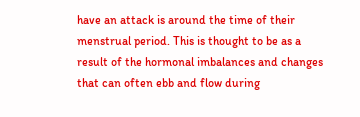have an attack is around the time of their menstrual period. This is thought to be as a result of the hormonal imbalances and changes that can often ebb and flow during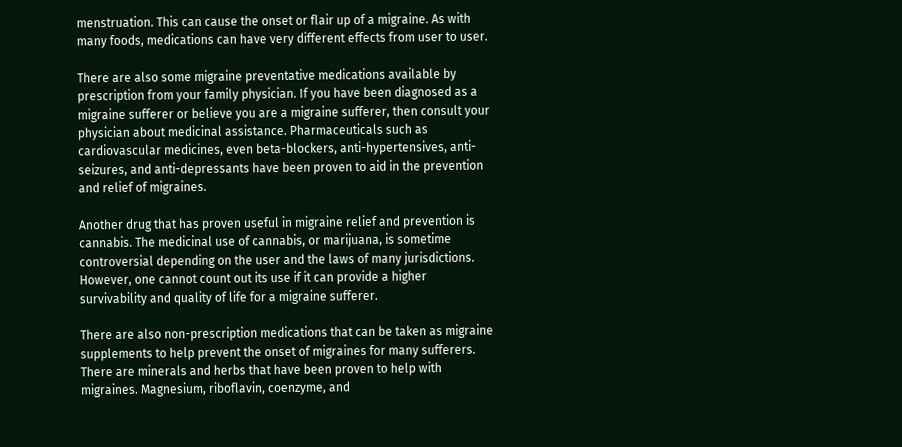menstruation. This can cause the onset or flair up of a migraine. As with many foods, medications can have very different effects from user to user.

There are also some migraine preventative medications available by prescription from your family physician. If you have been diagnosed as a migraine sufferer or believe you are a migraine sufferer, then consult your physician about medicinal assistance. Pharmaceuticals such as cardiovascular medicines, even beta-blockers, anti-hypertensives, anti-seizures, and anti-depressants have been proven to aid in the prevention and relief of migraines.

Another drug that has proven useful in migraine relief and prevention is cannabis. The medicinal use of cannabis, or marijuana, is sometime controversial depending on the user and the laws of many jurisdictions. However, one cannot count out its use if it can provide a higher survivability and quality of life for a migraine sufferer.

There are also non-prescription medications that can be taken as migraine supplements to help prevent the onset of migraines for many sufferers. There are minerals and herbs that have been proven to help with migraines. Magnesium, riboflavin, coenzyme, and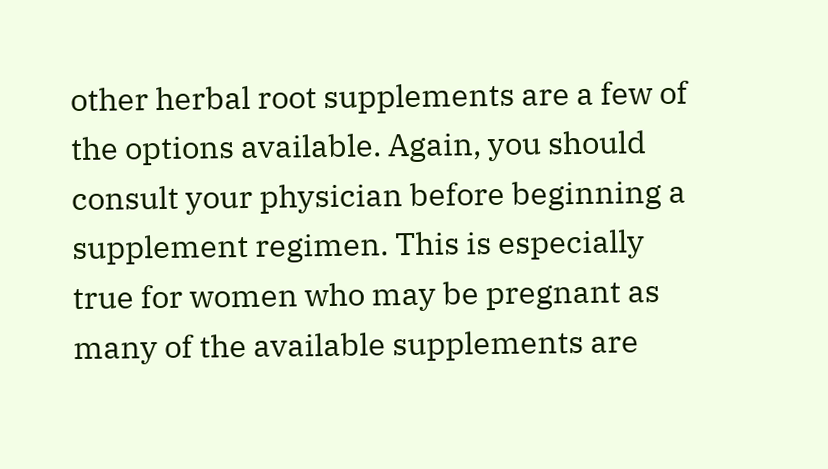other herbal root supplements are a few of the options available. Again, you should consult your physician before beginning a supplement regimen. This is especially true for women who may be pregnant as many of the available supplements are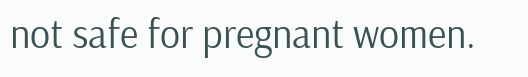not safe for pregnant women.